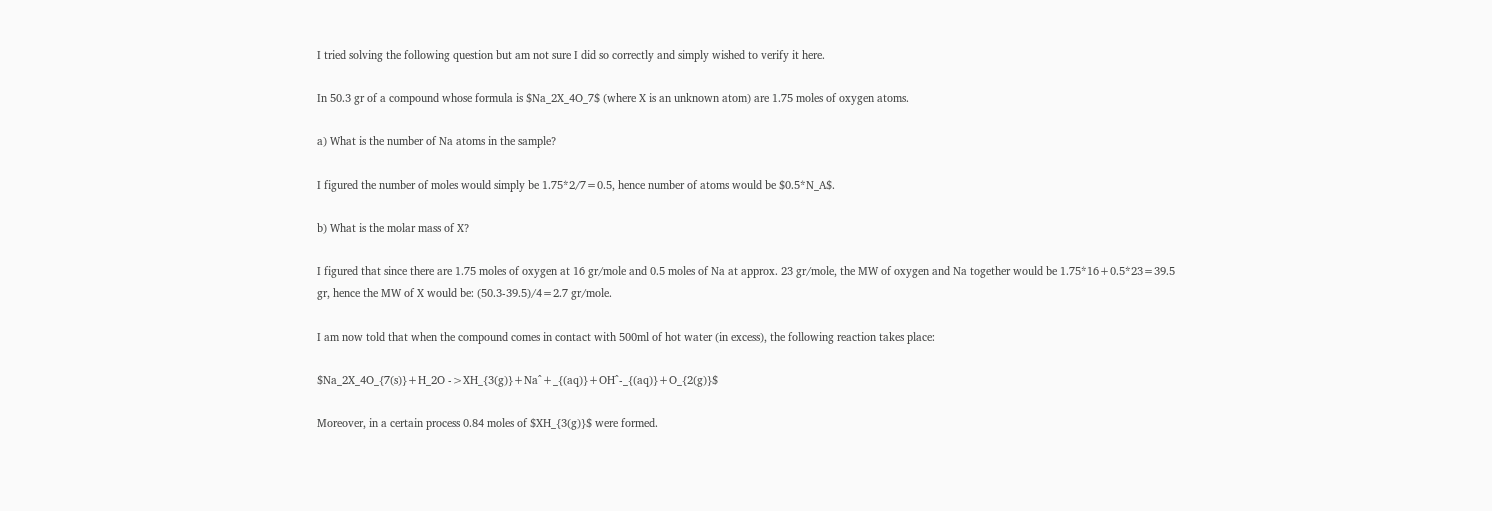I tried solving the following question but am not sure I did so correctly and simply wished to verify it here.

In 50.3 gr of a compound whose formula is $Na_2X_4O_7$ (where X is an unknown atom) are 1.75 moles of oxygen atoms.

a) What is the number of Na atoms in the sample?

I figured the number of moles would simply be 1.75*2/7=0.5, hence number of atoms would be $0.5*N_A$.

b) What is the molar mass of X?

I figured that since there are 1.75 moles of oxygen at 16 gr/mole and 0.5 moles of Na at approx. 23 gr/mole, the MW of oxygen and Na together would be 1.75*16+0.5*23=39.5 gr, hence the MW of X would be: (50.3-39.5)/4=2.7 gr/mole.

I am now told that when the compound comes in contact with 500ml of hot water (in excess), the following reaction takes place:

$Na_2X_4O_{7(s)}+H_2O ->XH_{3(g)}+Na^+_{(aq)}+OH^-_{(aq)}+O_{2(g)}$

Moreover, in a certain process 0.84 moles of $XH_{3(g)}$ were formed.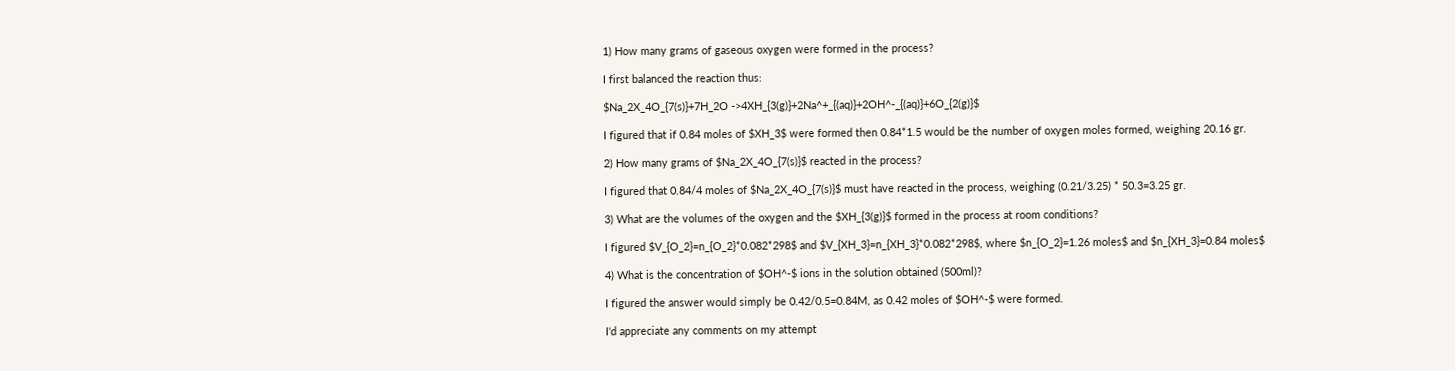1) How many grams of gaseous oxygen were formed in the process?

I first balanced the reaction thus:

$Na_2X_4O_{7(s)}+7H_2O ->4XH_{3(g)}+2Na^+_{(aq)}+2OH^-_{(aq)}+6O_{2(g)}$

I figured that if 0.84 moles of $XH_3$ were formed then 0.84*1.5 would be the number of oxygen moles formed, weighing 20.16 gr.

2) How many grams of $Na_2X_4O_{7(s)}$ reacted in the process?

I figured that 0.84/4 moles of $Na_2X_4O_{7(s)}$ must have reacted in the process, weighing (0.21/3.25) * 50.3=3.25 gr.

3) What are the volumes of the oxygen and the $XH_{3(g)}$ formed in the process at room conditions?

I figured $V_{O_2}=n_{O_2}*0.082*298$ and $V_{XH_3}=n_{XH_3}*0.082*298$, where $n_{O_2}=1.26 moles$ and $n_{XH_3}=0.84 moles$

4) What is the concentration of $OH^-$ ions in the solution obtained (500ml)?

I figured the answer would simply be 0.42/0.5=0.84M, as 0.42 moles of $OH^-$ were formed.

I'd appreciate any comments on my attempt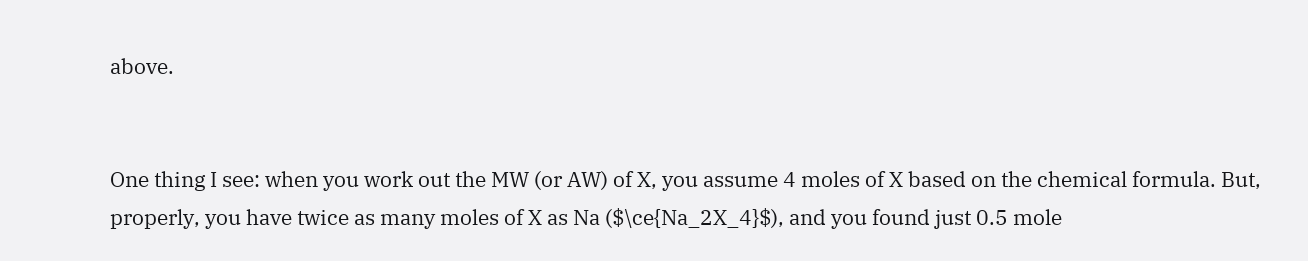above.


One thing I see: when you work out the MW (or AW) of X, you assume 4 moles of X based on the chemical formula. But, properly, you have twice as many moles of X as Na ($\ce{Na_2X_4}$), and you found just 0.5 mole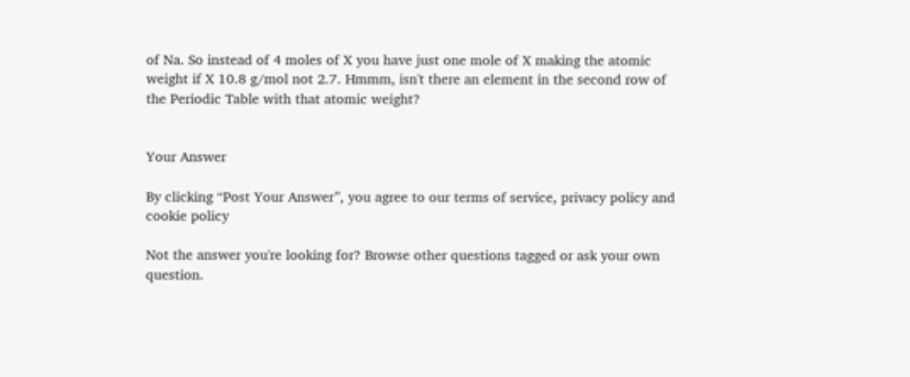of Na. So instead of 4 moles of X you have just one mole of X making the atomic weight if X 10.8 g/mol not 2.7. Hmmm, isn't there an element in the second row of the Periodic Table with that atomic weight?


Your Answer

By clicking “Post Your Answer”, you agree to our terms of service, privacy policy and cookie policy

Not the answer you're looking for? Browse other questions tagged or ask your own question.